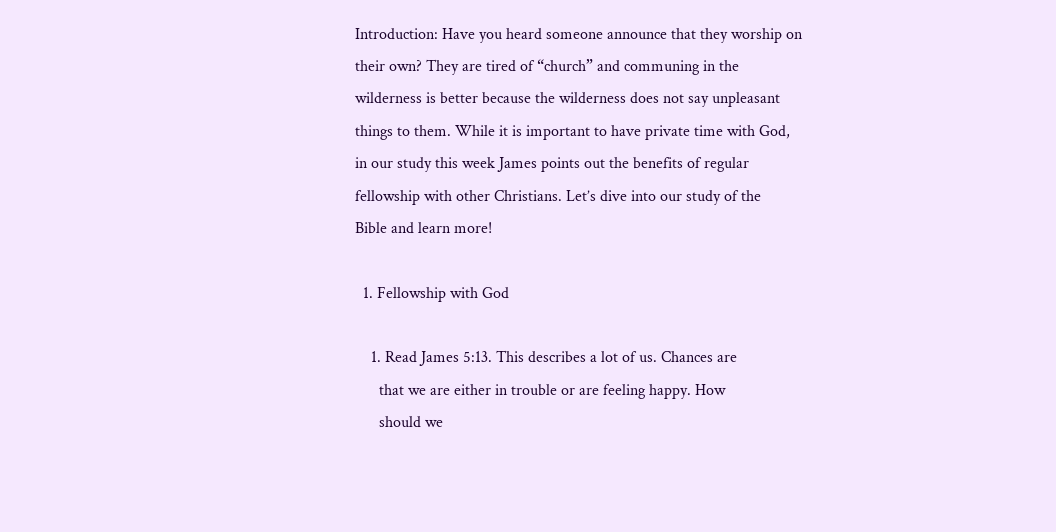Introduction: Have you heard someone announce that they worship on
their own? They are tired of “church” and communing in the
wilderness is better because the wilderness does not say unpleasant
things to them. While it is important to have private time with God,
in our study this week James points out the benefits of regular
fellowship with other Christians. Let’s dive into our study of the
Bible and learn more!

  1. Fellowship with God

    1. Read James 5:13. This describes a lot of us. Chances are
      that we are either in trouble or are feeling happy. How
      should we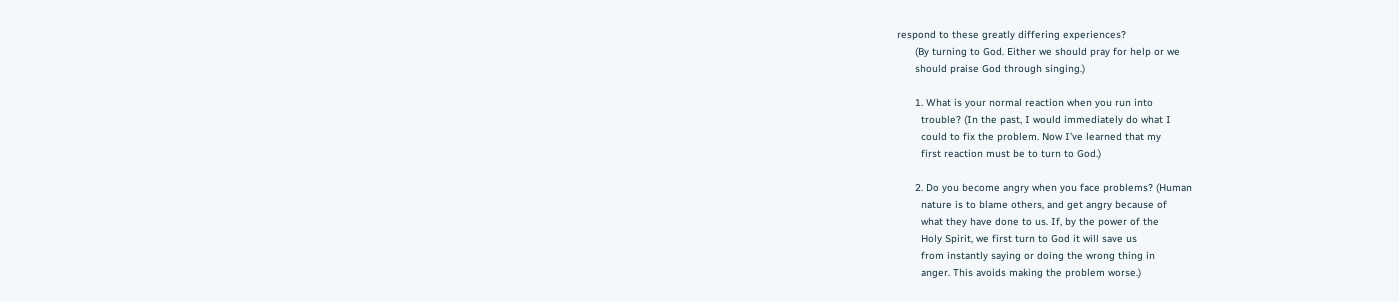respond to these greatly differing experiences?
      (By turning to God. Either we should pray for help or we
      should praise God through singing.)

      1. What is your normal reaction when you run into
        trouble? (In the past, I would immediately do what I
        could to fix the problem. Now I’ve learned that my
        first reaction must be to turn to God.)

      2. Do you become angry when you face problems? (Human
        nature is to blame others, and get angry because of
        what they have done to us. If, by the power of the
        Holy Spirit, we first turn to God it will save us
        from instantly saying or doing the wrong thing in
        anger. This avoids making the problem worse.)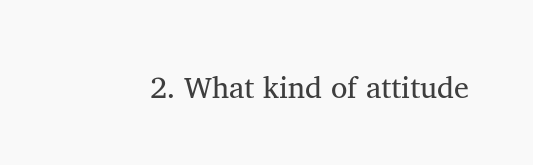2. What kind of attitude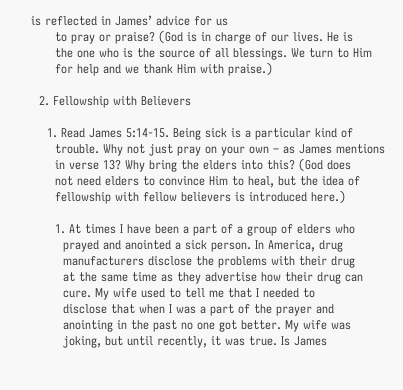is reflected in James’ advice for us
      to pray or praise? (God is in charge of our lives. He is
      the one who is the source of all blessings. We turn to Him
      for help and we thank Him with praise.)

  2. Fellowship with Believers

    1. Read James 5:14-15. Being sick is a particular kind of
      trouble. Why not just pray on your own – as James mentions
      in verse 13? Why bring the elders into this? (God does
      not need elders to convince Him to heal, but the idea of
      fellowship with fellow believers is introduced here.)

      1. At times I have been a part of a group of elders who
        prayed and anointed a sick person. In America, drug
        manufacturers disclose the problems with their drug
        at the same time as they advertise how their drug can
        cure. My wife used to tell me that I needed to
        disclose that when I was a part of the prayer and
        anointing in the past no one got better. My wife was
        joking, but until recently, it was true. Is James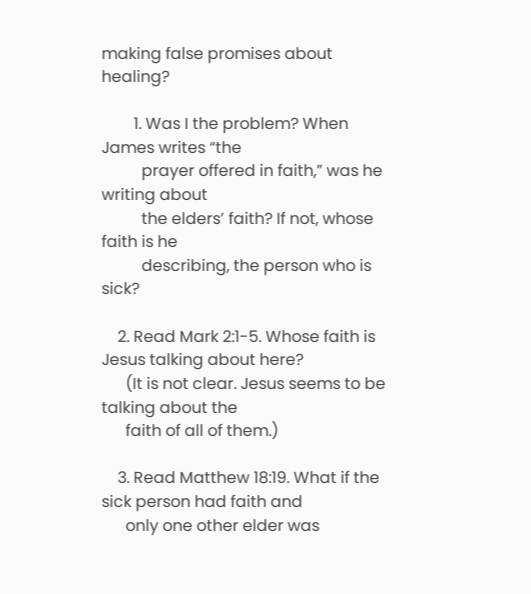making false promises about healing?

        1. Was I the problem? When James writes “the
          prayer offered in faith,” was he writing about
          the elders’ faith? If not, whose faith is he
          describing, the person who is sick?

    2. Read Mark 2:1-5. Whose faith is Jesus talking about here?
      (It is not clear. Jesus seems to be talking about the
      faith of all of them.)

    3. Read Matthew 18:19. What if the sick person had faith and
      only one other elder was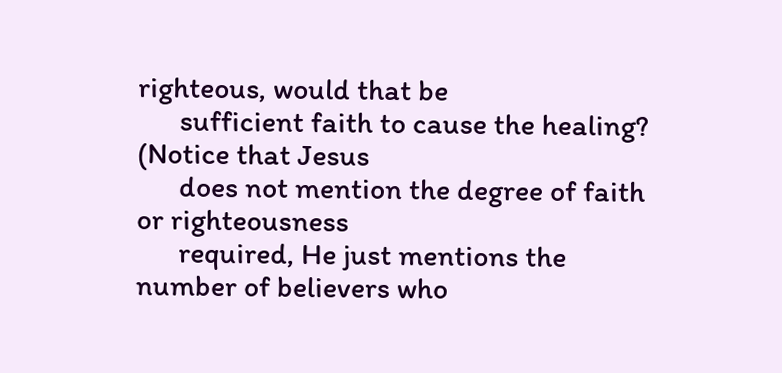righteous, would that be
      sufficient faith to cause the healing? (Notice that Jesus
      does not mention the degree of faith or righteousness
      required, He just mentions the number of believers who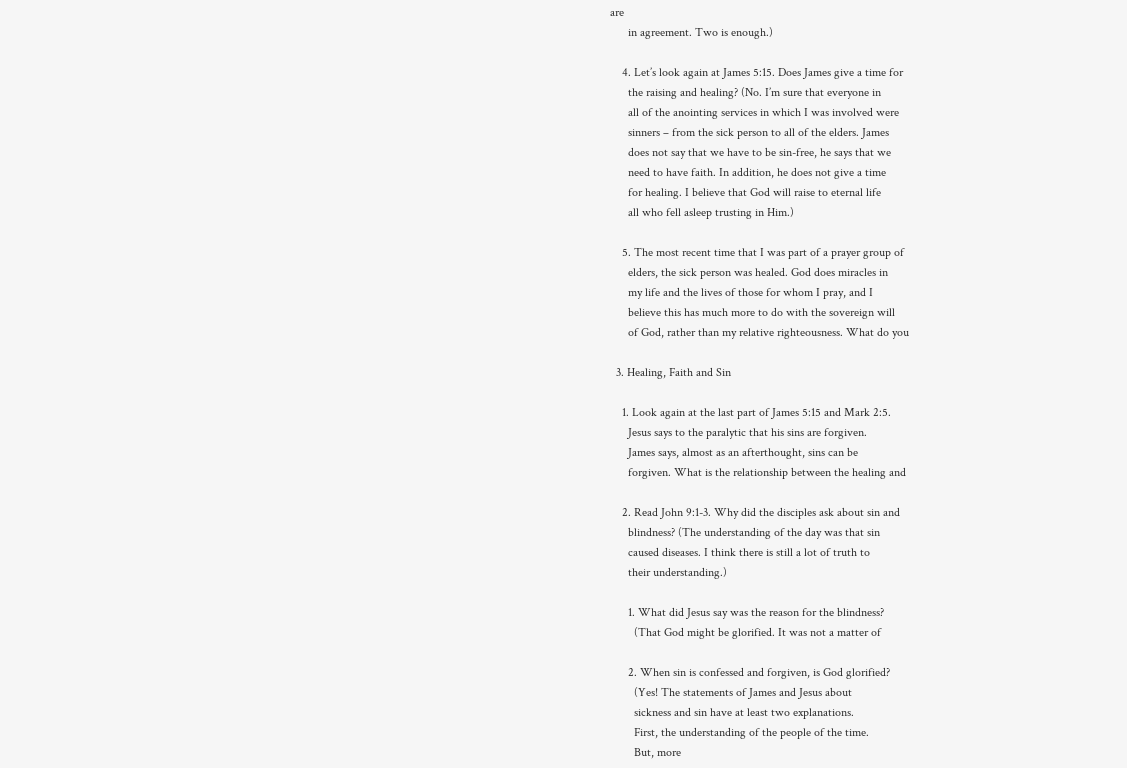are
      in agreement. Two is enough.)

    4. Let’s look again at James 5:15. Does James give a time for
      the raising and healing? (No. I’m sure that everyone in
      all of the anointing services in which I was involved were
      sinners – from the sick person to all of the elders. James
      does not say that we have to be sin-free, he says that we
      need to have faith. In addition, he does not give a time
      for healing. I believe that God will raise to eternal life
      all who fell asleep trusting in Him.)

    5. The most recent time that I was part of a prayer group of
      elders, the sick person was healed. God does miracles in
      my life and the lives of those for whom I pray, and I
      believe this has much more to do with the sovereign will
      of God, rather than my relative righteousness. What do you

  3. Healing, Faith and Sin

    1. Look again at the last part of James 5:15 and Mark 2:5.
      Jesus says to the paralytic that his sins are forgiven.
      James says, almost as an afterthought, sins can be
      forgiven. What is the relationship between the healing and

    2. Read John 9:1-3. Why did the disciples ask about sin and
      blindness? (The understanding of the day was that sin
      caused diseases. I think there is still a lot of truth to
      their understanding.)

      1. What did Jesus say was the reason for the blindness?
        (That God might be glorified. It was not a matter of

      2. When sin is confessed and forgiven, is God glorified?
        (Yes! The statements of James and Jesus about
        sickness and sin have at least two explanations.
        First, the understanding of the people of the time.
        But, more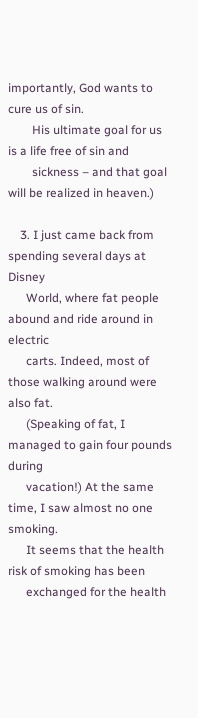importantly, God wants to cure us of sin.
        His ultimate goal for us is a life free of sin and
        sickness – and that goal will be realized in heaven.)

    3. I just came back from spending several days at Disney
      World, where fat people abound and ride around in electric
      carts. Indeed, most of those walking around were also fat.
      (Speaking of fat, I managed to gain four pounds during
      vacation!) At the same time, I saw almost no one smoking.
      It seems that the health risk of smoking has been
      exchanged for the health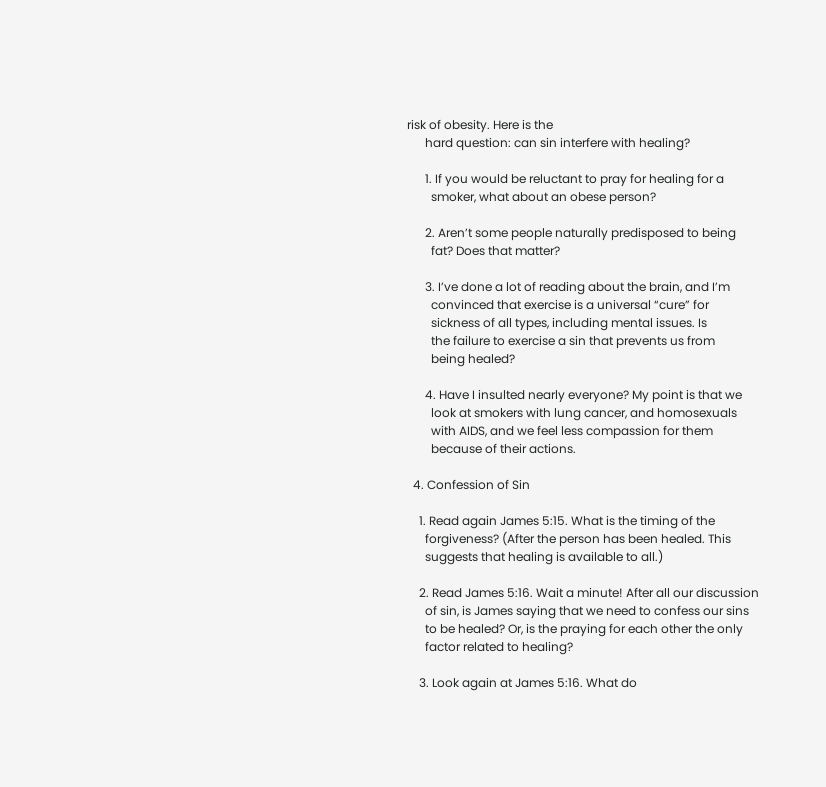risk of obesity. Here is the
      hard question: can sin interfere with healing?

      1. If you would be reluctant to pray for healing for a
        smoker, what about an obese person?

      2. Aren’t some people naturally predisposed to being
        fat? Does that matter?

      3. I’ve done a lot of reading about the brain, and I’m
        convinced that exercise is a universal “cure” for
        sickness of all types, including mental issues. Is
        the failure to exercise a sin that prevents us from
        being healed?

      4. Have I insulted nearly everyone? My point is that we
        look at smokers with lung cancer, and homosexuals
        with AIDS, and we feel less compassion for them
        because of their actions.

  4. Confession of Sin

    1. Read again James 5:15. What is the timing of the
      forgiveness? (After the person has been healed. This
      suggests that healing is available to all.)

    2. Read James 5:16. Wait a minute! After all our discussion
      of sin, is James saying that we need to confess our sins
      to be healed? Or, is the praying for each other the only
      factor related to healing?

    3. Look again at James 5:16. What do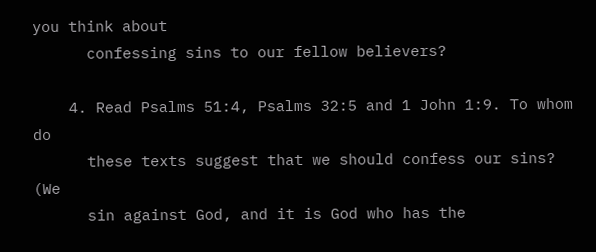you think about
      confessing sins to our fellow believers?

    4. Read Psalms 51:4, Psalms 32:5 and 1 John 1:9. To whom do
      these texts suggest that we should confess our sins? (We
      sin against God, and it is God who has the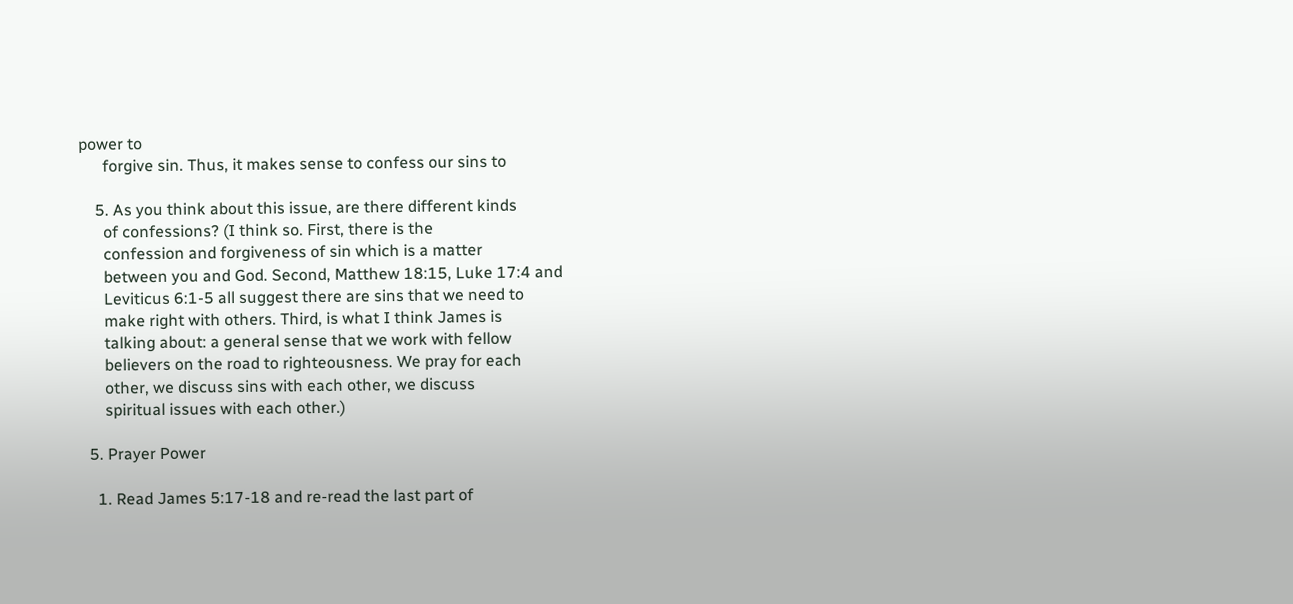power to
      forgive sin. Thus, it makes sense to confess our sins to

    5. As you think about this issue, are there different kinds
      of confessions? (I think so. First, there is the
      confession and forgiveness of sin which is a matter
      between you and God. Second, Matthew 18:15, Luke 17:4 and
      Leviticus 6:1-5 all suggest there are sins that we need to
      make right with others. Third, is what I think James is
      talking about: a general sense that we work with fellow
      believers on the road to righteousness. We pray for each
      other, we discuss sins with each other, we discuss
      spiritual issues with each other.)

  5. Prayer Power

    1. Read James 5:17-18 and re-read the last part of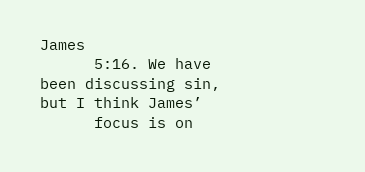James
      5:16. We have been discussing sin, but I think James’
      focus is on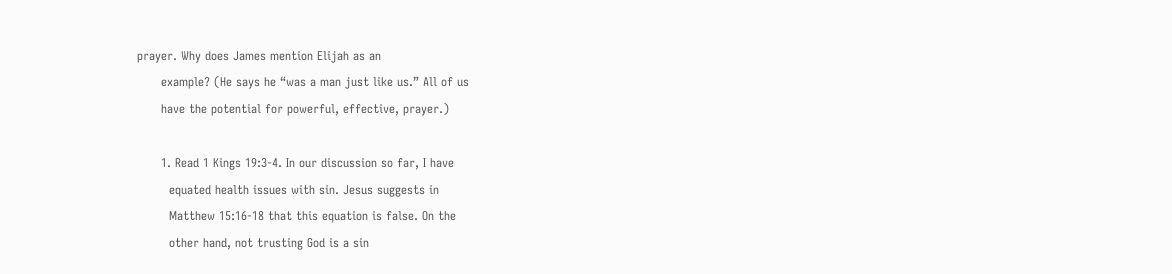prayer. Why does James mention Elijah as an
      example? (He says he “was a man just like us.” All of us
      have the potential for powerful, effective, prayer.)

      1. Read 1 Kings 19:3-4. In our discussion so far, I have
        equated health issues with sin. Jesus suggests in
        Matthew 15:16-18 that this equation is false. On the
        other hand, not trusting God is a sin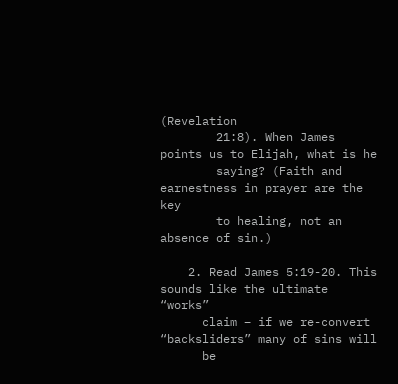(Revelation
        21:8). When James points us to Elijah, what is he
        saying? (Faith and earnestness in prayer are the key
        to healing, not an absence of sin.)

    2. Read James 5:19-20. This sounds like the ultimate “works”
      claim – if we re-convert “backsliders” many of sins will
      be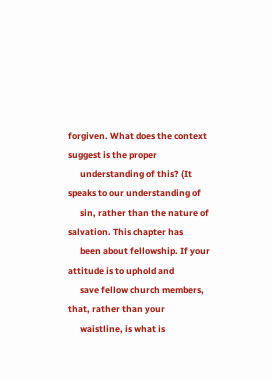forgiven. What does the context suggest is the proper
      understanding of this? (It speaks to our understanding of
      sin, rather than the nature of salvation. This chapter has
      been about fellowship. If your attitude is to uphold and
      save fellow church members, that, rather than your
      waistline, is what is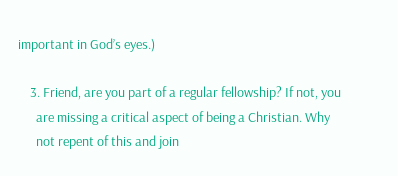important in God’s eyes.)

    3. Friend, are you part of a regular fellowship? If not, you
      are missing a critical aspect of being a Christian. Why
      not repent of this and join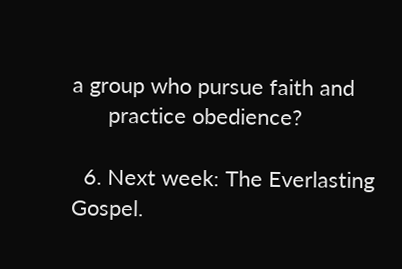a group who pursue faith and
      practice obedience?

  6. Next week: The Everlasting Gospel.